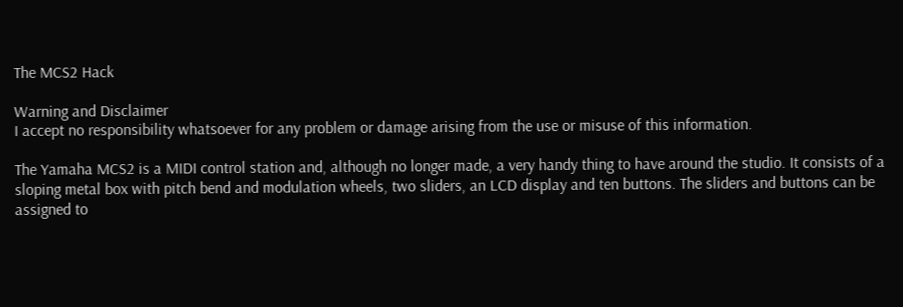The MCS2 Hack

Warning and Disclaimer
I accept no responsibility whatsoever for any problem or damage arising from the use or misuse of this information.

The Yamaha MCS2 is a MIDI control station and, although no longer made, a very handy thing to have around the studio. It consists of a sloping metal box with pitch bend and modulation wheels, two sliders, an LCD display and ten buttons. The sliders and buttons can be assigned to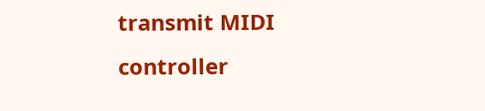transmit MIDI controller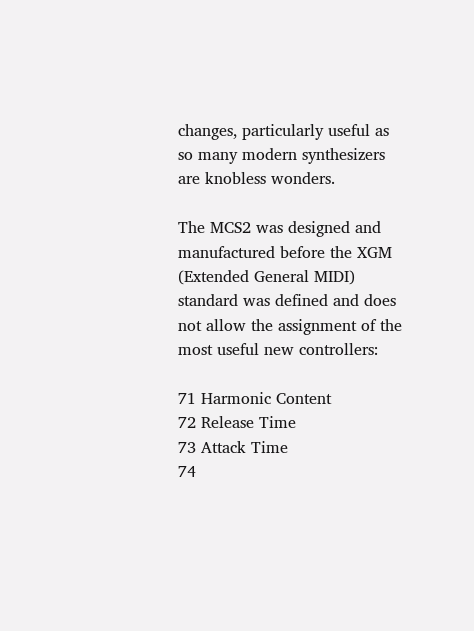changes, particularly useful as so many modern synthesizers are knobless wonders.

The MCS2 was designed and manufactured before the XGM (Extended General MIDI) standard was defined and does not allow the assignment of the most useful new controllers:

71 Harmonic Content
72 Release Time
73 Attack Time
74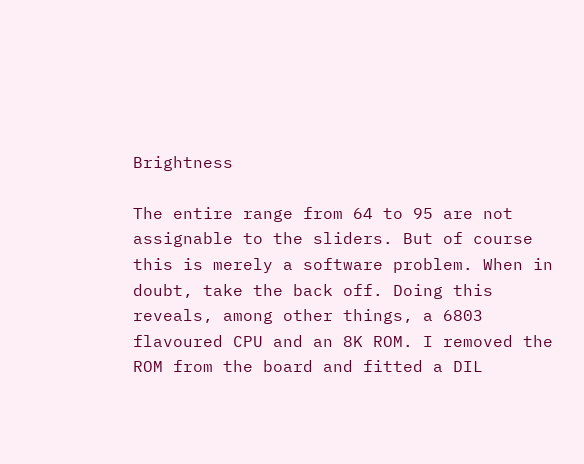Brightness

The entire range from 64 to 95 are not assignable to the sliders. But of course this is merely a software problem. When in doubt, take the back off. Doing this reveals, among other things, a 6803 flavoured CPU and an 8K ROM. I removed the ROM from the board and fitted a DIL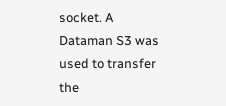socket. A Dataman S3 was used to transfer the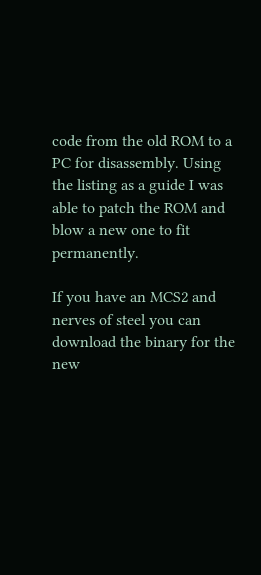code from the old ROM to a PC for disassembly. Using the listing as a guide I was able to patch the ROM and blow a new one to fit permanently.

If you have an MCS2 and nerves of steel you can download the binary for the new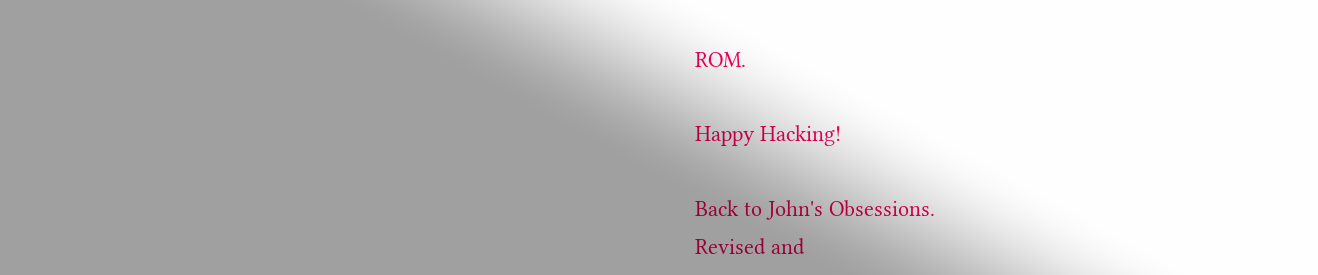ROM.

Happy Hacking!

Back to John's Obsessions.
Revised and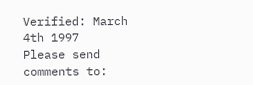Verified: March 4th 1997
Please send comments to: